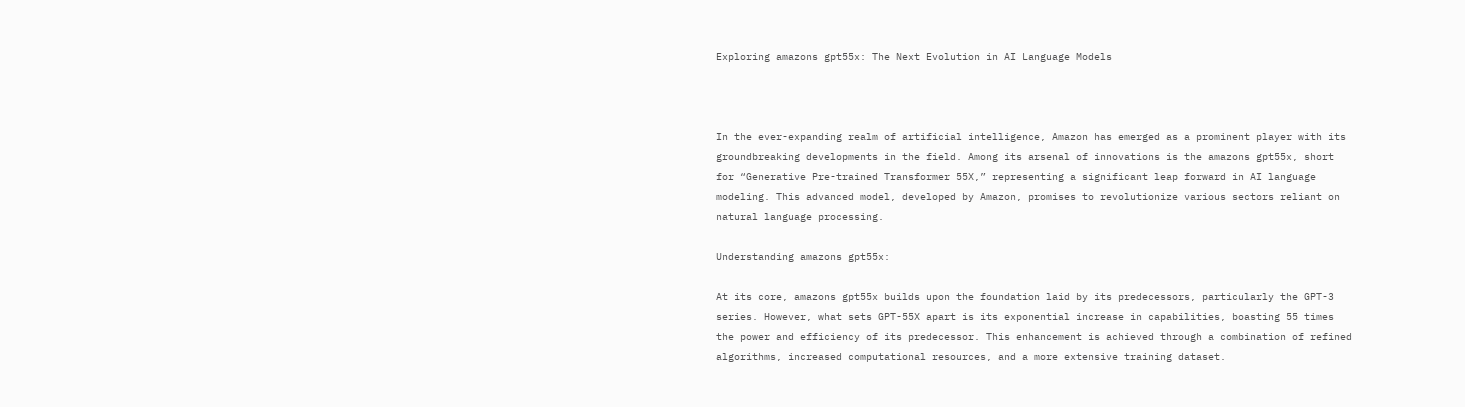Exploring amazons gpt55x: The Next Evolution in AI Language Models



In the ever-expanding realm of artificial intelligence, Amazon has emerged as a prominent player with its groundbreaking developments in the field. Among its arsenal of innovations is the amazons gpt55x, short for “Generative Pre-trained Transformer 55X,” representing a significant leap forward in AI language modeling. This advanced model, developed by Amazon, promises to revolutionize various sectors reliant on natural language processing.

Understanding amazons gpt55x:

At its core, amazons gpt55x builds upon the foundation laid by its predecessors, particularly the GPT-3 series. However, what sets GPT-55X apart is its exponential increase in capabilities, boasting 55 times the power and efficiency of its predecessor. This enhancement is achieved through a combination of refined algorithms, increased computational resources, and a more extensive training dataset.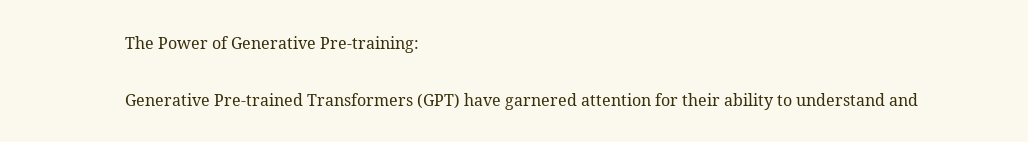The Power of Generative Pre-training:

Generative Pre-trained Transformers (GPT) have garnered attention for their ability to understand and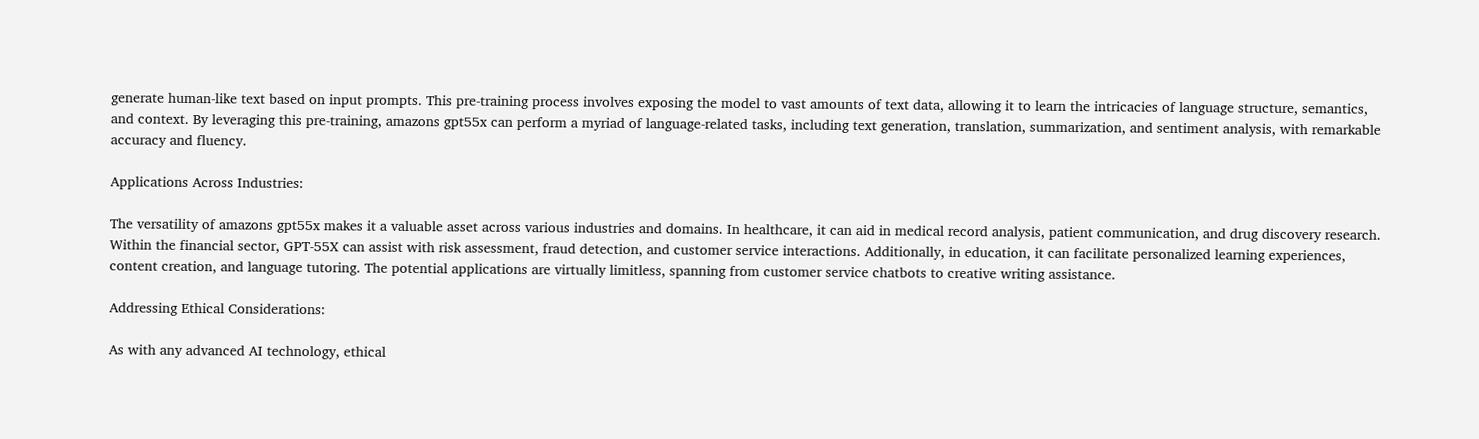generate human-like text based on input prompts. This pre-training process involves exposing the model to vast amounts of text data, allowing it to learn the intricacies of language structure, semantics, and context. By leveraging this pre-training, amazons gpt55x can perform a myriad of language-related tasks, including text generation, translation, summarization, and sentiment analysis, with remarkable accuracy and fluency.

Applications Across Industries:

The versatility of amazons gpt55x makes it a valuable asset across various industries and domains. In healthcare, it can aid in medical record analysis, patient communication, and drug discovery research. Within the financial sector, GPT-55X can assist with risk assessment, fraud detection, and customer service interactions. Additionally, in education, it can facilitate personalized learning experiences, content creation, and language tutoring. The potential applications are virtually limitless, spanning from customer service chatbots to creative writing assistance.

Addressing Ethical Considerations:

As with any advanced AI technology, ethical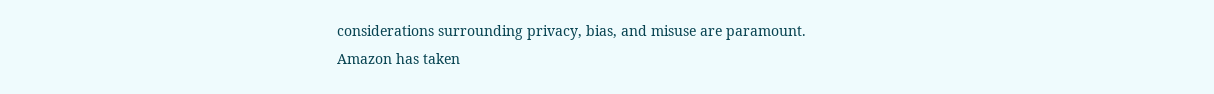considerations surrounding privacy, bias, and misuse are paramount. Amazon has taken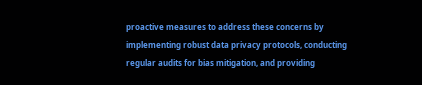proactive measures to address these concerns by implementing robust data privacy protocols, conducting regular audits for bias mitigation, and providing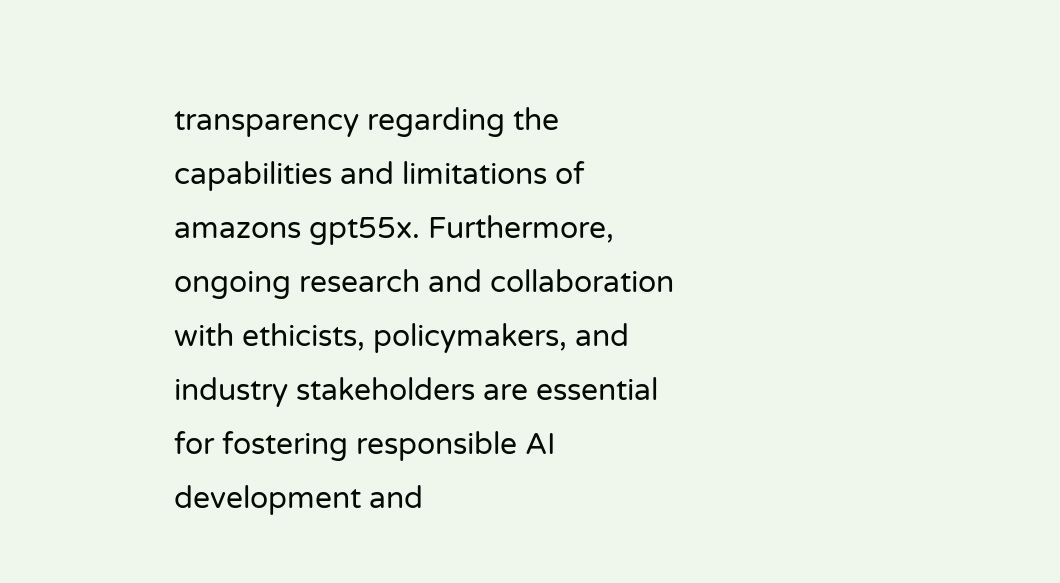transparency regarding the capabilities and limitations of amazons gpt55x. Furthermore, ongoing research and collaboration with ethicists, policymakers, and industry stakeholders are essential for fostering responsible AI development and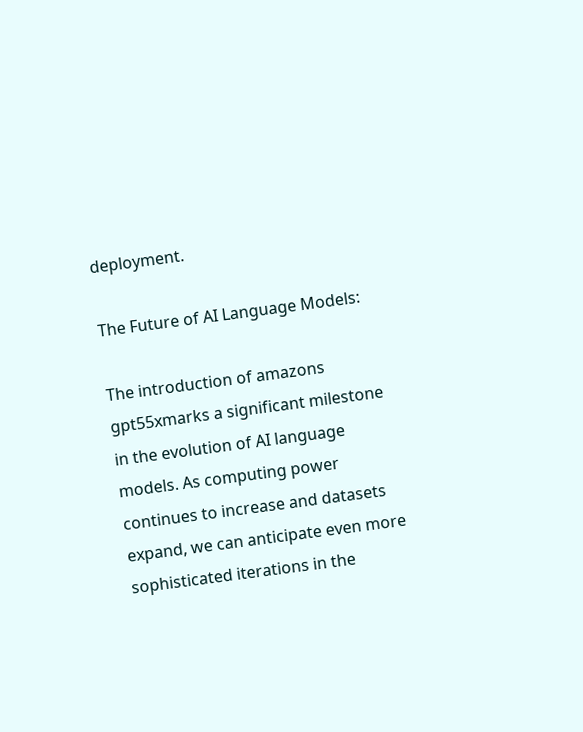deployment.

The Future of AI Language Models:

The introduction of amazons gpt55xmarks a significant milestone in the evolution of AI language models. As computing power continues to increase and datasets expand, we can anticipate even more sophisticated iterations in the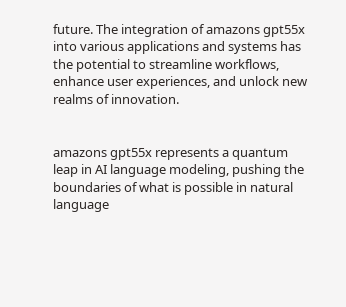future. The integration of amazons gpt55x into various applications and systems has the potential to streamline workflows, enhance user experiences, and unlock new realms of innovation.


amazons gpt55x represents a quantum leap in AI language modeling, pushing the boundaries of what is possible in natural language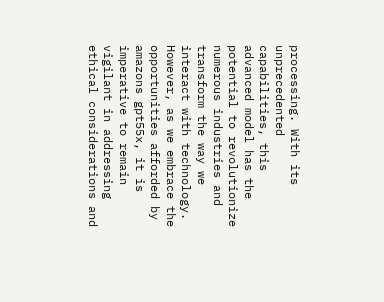processing. With its unprecedented capabilities, this advanced model has the potential to revolutionize numerous industries and transform the way we interact with technology. However, as we embrace the opportunities afforded by amazons gpt55x, it is imperative to remain vigilant in addressing ethical considerations and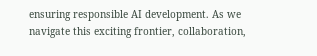ensuring responsible AI development. As we navigate this exciting frontier, collaboration,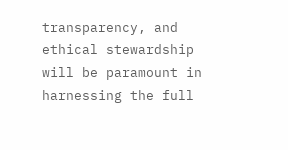transparency, and ethical stewardship will be paramount in harnessing the full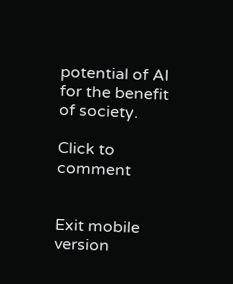potential of AI for the benefit of society.

Click to comment


Exit mobile version